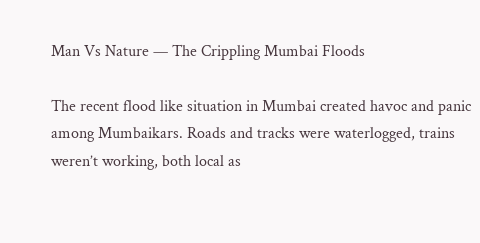Man Vs Nature — The Crippling Mumbai Floods

The recent flood like situation in Mumbai created havoc and panic among Mumbaikars. Roads and tracks were waterlogged, trains weren’t working, both local as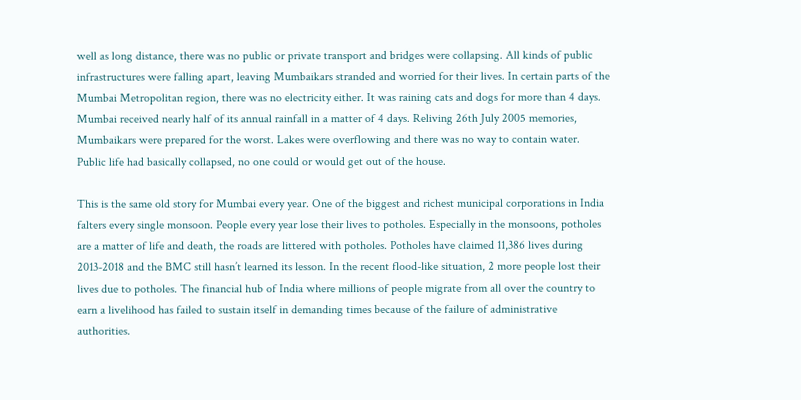well as long distance, there was no public or private transport and bridges were collapsing. All kinds of public infrastructures were falling apart, leaving Mumbaikars stranded and worried for their lives. In certain parts of the Mumbai Metropolitan region, there was no electricity either. It was raining cats and dogs for more than 4 days. Mumbai received nearly half of its annual rainfall in a matter of 4 days. Reliving 26th July 2005 memories, Mumbaikars were prepared for the worst. Lakes were overflowing and there was no way to contain water. Public life had basically collapsed, no one could or would get out of the house.

This is the same old story for Mumbai every year. One of the biggest and richest municipal corporations in India falters every single monsoon. People every year lose their lives to potholes. Especially in the monsoons, potholes are a matter of life and death, the roads are littered with potholes. Potholes have claimed 11,386 lives during 2013-2018 and the BMC still hasn’t learned its lesson. In the recent flood-like situation, 2 more people lost their lives due to potholes. The financial hub of India where millions of people migrate from all over the country to earn a livelihood has failed to sustain itself in demanding times because of the failure of administrative authorities.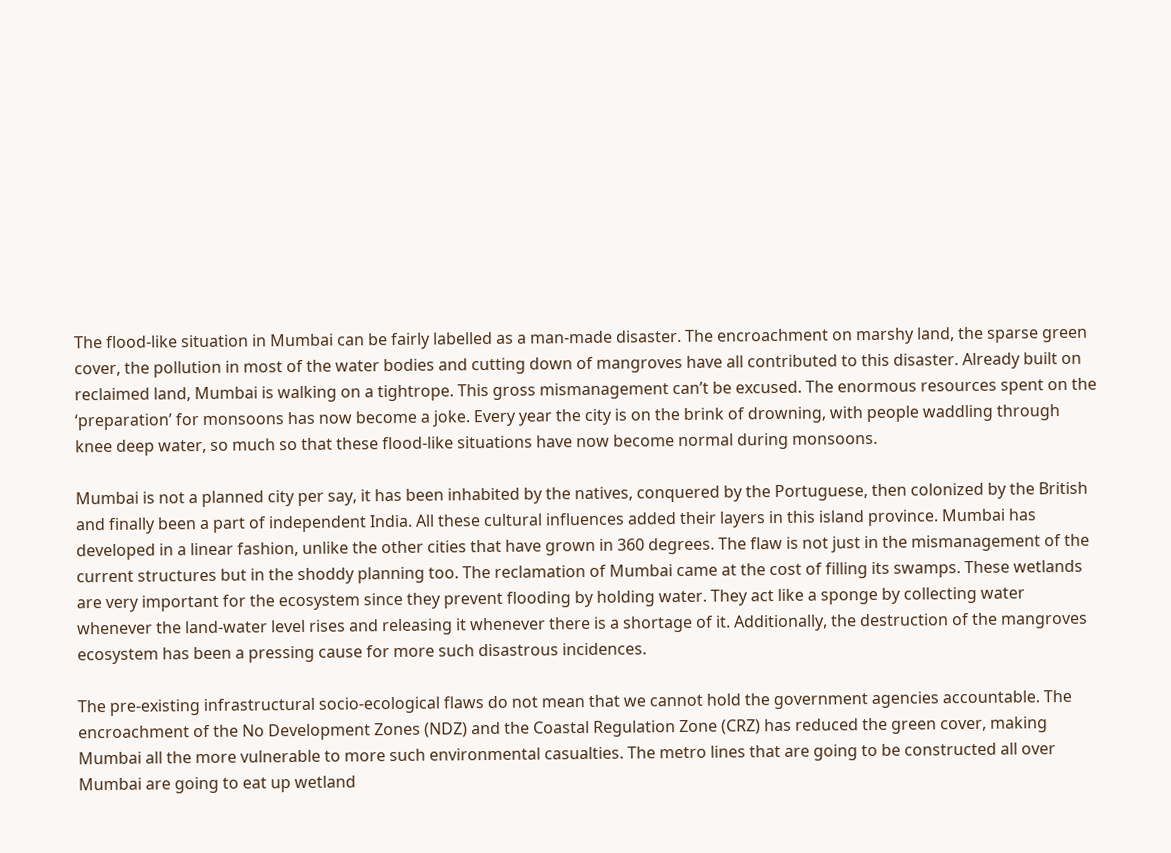The flood-like situation in Mumbai can be fairly labelled as a man-made disaster. The encroachment on marshy land, the sparse green cover, the pollution in most of the water bodies and cutting down of mangroves have all contributed to this disaster. Already built on reclaimed land, Mumbai is walking on a tightrope. This gross mismanagement can’t be excused. The enormous resources spent on the ‘preparation’ for monsoons has now become a joke. Every year the city is on the brink of drowning, with people waddling through knee deep water, so much so that these flood-like situations have now become normal during monsoons.

Mumbai is not a planned city per say, it has been inhabited by the natives, conquered by the Portuguese, then colonized by the British and finally been a part of independent India. All these cultural influences added their layers in this island province. Mumbai has developed in a linear fashion, unlike the other cities that have grown in 360 degrees. The flaw is not just in the mismanagement of the current structures but in the shoddy planning too. The reclamation of Mumbai came at the cost of filling its swamps. These wetlands are very important for the ecosystem since they prevent flooding by holding water. They act like a sponge by collecting water whenever the land-water level rises and releasing it whenever there is a shortage of it. Additionally, the destruction of the mangroves ecosystem has been a pressing cause for more such disastrous incidences.

The pre-existing infrastructural socio-ecological flaws do not mean that we cannot hold the government agencies accountable. The encroachment of the No Development Zones (NDZ) and the Coastal Regulation Zone (CRZ) has reduced the green cover, making Mumbai all the more vulnerable to more such environmental casualties. The metro lines that are going to be constructed all over Mumbai are going to eat up wetland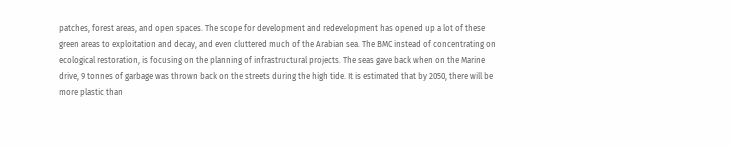patches, forest areas, and open spaces. The scope for development and redevelopment has opened up a lot of these green areas to exploitation and decay, and even cluttered much of the Arabian sea. The BMC instead of concentrating on ecological restoration, is focusing on the planning of infrastructural projects. The seas gave back when on the Marine drive, 9 tonnes of garbage was thrown back on the streets during the high tide. It is estimated that by 2050, there will be more plastic than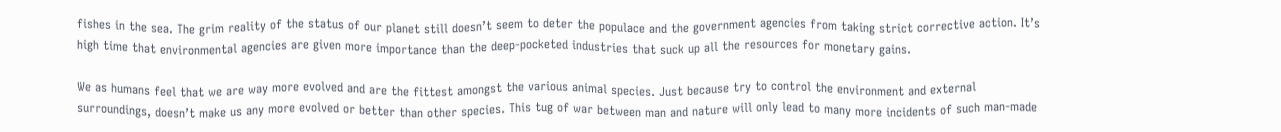fishes in the sea. The grim reality of the status of our planet still doesn’t seem to deter the populace and the government agencies from taking strict corrective action. It’s high time that environmental agencies are given more importance than the deep-pocketed industries that suck up all the resources for monetary gains.

We as humans feel that we are way more evolved and are the fittest amongst the various animal species. Just because try to control the environment and external surroundings, doesn’t make us any more evolved or better than other species. This tug of war between man and nature will only lead to many more incidents of such man-made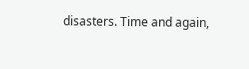disasters. Time and again,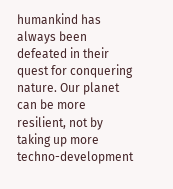humankind has always been defeated in their quest for conquering nature. Our planet can be more resilient, not by taking up more techno-development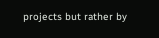projects but rather by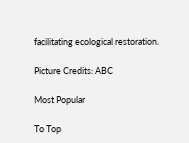facilitating ecological restoration.

Picture Credits: ABC

Most Popular

To Top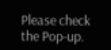Please check the Pop-up.